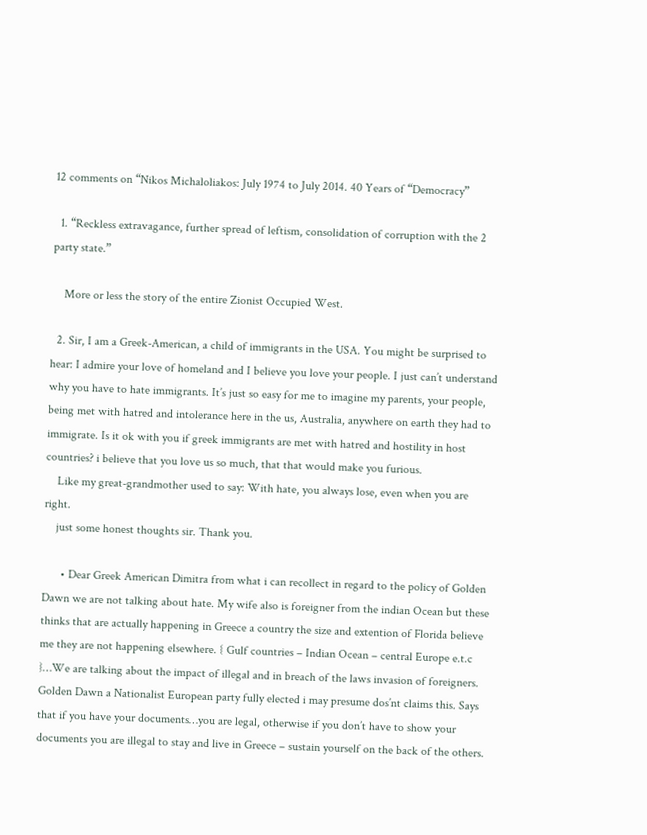12 comments on “Nikos Michaloliakos: July 1974 to July 2014. 40 Years of “Democracy”

  1. “Reckless extravagance, further spread of leftism, consolidation of corruption with the 2 party state.”

    More or less the story of the entire Zionist Occupied West.

  2. Sir, I am a Greek-American, a child of immigrants in the USA. You might be surprised to hear: I admire your love of homeland and I believe you love your people. I just can’t understand why you have to hate immigrants. It’s just so easy for me to imagine my parents, your people, being met with hatred and intolerance here in the us, Australia, anywhere on earth they had to immigrate. Is it ok with you if greek immigrants are met with hatred and hostility in host countries? i believe that you love us so much, that that would make you furious.
    Like my great-grandmother used to say: With hate, you always lose, even when you are right.
    just some honest thoughts sir. Thank you.

      • Dear Greek American Dimitra from what i can recollect in regard to the policy of Golden Dawn we are not talking about hate. My wife also is foreigner from the indian Ocean but these thinks that are actually happening in Greece a country the size and extention of Florida believe me they are not happening elsewhere. { Gulf countries – Indian Ocean – central Europe e.t.c }…We are talking about the impact of illegal and in breach of the laws invasion of foreigners. Golden Dawn a Nationalist European party fully elected i may presume dos’nt claims this. Says that if you have your documents…you are legal, otherwise if you don’t have to show your documents you are illegal to stay and live in Greece – sustain yourself on the back of the others.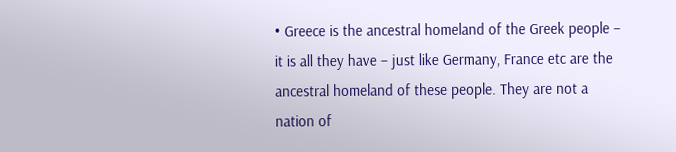• Greece is the ancestral homeland of the Greek people – it is all they have – just like Germany, France etc are the ancestral homeland of these people. They are not a nation of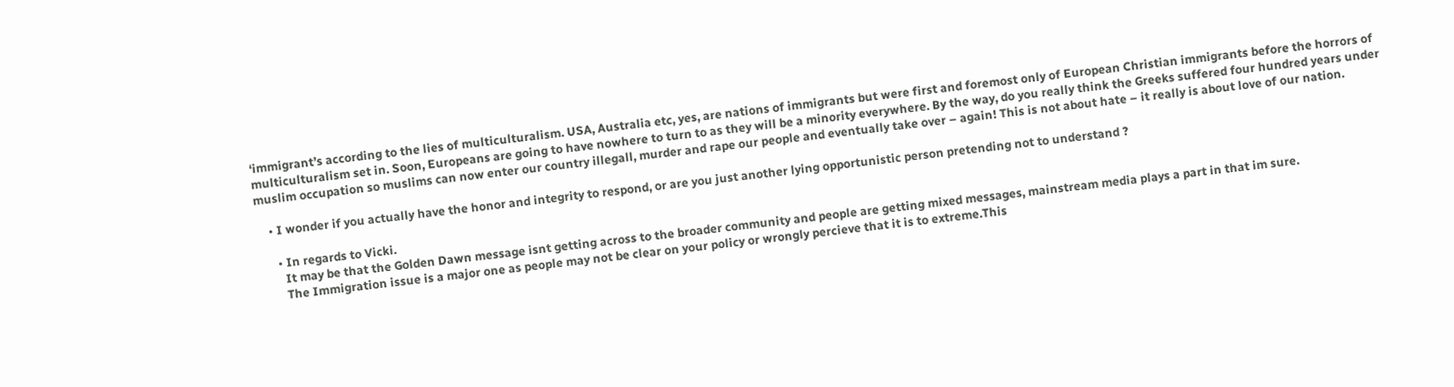‘immigrant’s according to the lies of multiculturalism. USA, Australia etc, yes, are nations of immigrants but were first and foremost only of European Christian immigrants before the horrors of multiculturalism set in. Soon, Europeans are going to have nowhere to turn to as they will be a minority everywhere. By the way, do you really think the Greeks suffered four hundred years under muslim occupation so muslims can now enter our country illegall, murder and rape our people and eventually take over – again! This is not about hate – it really is about love of our nation.

    • I wonder if you actually have the honor and integrity to respond, or are you just another lying opportunistic person pretending not to understand ?

      • In regards to Vicki.
        It may be that the Golden Dawn message isnt getting across to the broader community and people are getting mixed messages, mainstream media plays a part in that im sure.
        The Immigration issue is a major one as people may not be clear on your policy or wrongly percieve that it is to extreme.This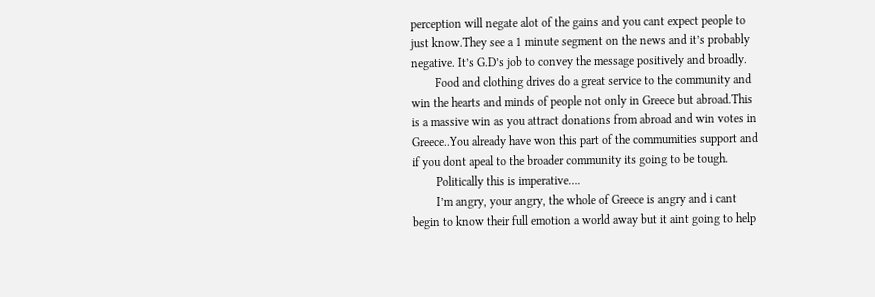perception will negate alot of the gains and you cant expect people to just know.They see a 1 minute segment on the news and it’s probably negative. It’s G.D’s job to convey the message positively and broadly.
        Food and clothing drives do a great service to the community and win the hearts and minds of people not only in Greece but abroad.This is a massive win as you attract donations from abroad and win votes in Greece..You already have won this part of the commumities support and if you dont apeal to the broader community its going to be tough.
        Politically this is imperative….
        I’m angry, your angry, the whole of Greece is angry and i cant begin to know their full emotion a world away but it aint going to help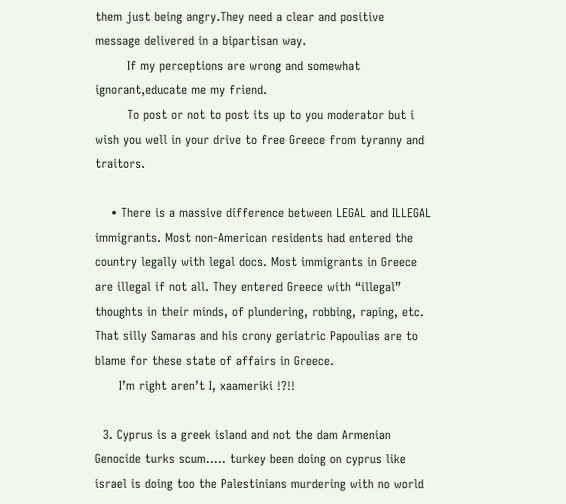them just being angry.They need a clear and positive message delivered in a bipartisan way.
        If my perceptions are wrong and somewhat ignorant,educate me my friend.
        To post or not to post its up to you moderator but i wish you well in your drive to free Greece from tyranny and traitors.

    • There is a massive difference between LEGAL and ILLEGAL immigrants. Most non-American residents had entered the country legally with legal docs. Most immigrants in Greece are illegal if not all. They entered Greece with “illegal” thoughts in their minds, of plundering, robbing, raping, etc. That silly Samaras and his crony geriatric Papoulias are to blame for these state of affairs in Greece.
      I’m right aren’t I, xaameriki !?!!

  3. Cyprus is a greek island and not the dam Armenian Genocide turks scum….. turkey been doing on cyprus like israel is doing too the Palestinians murdering with no world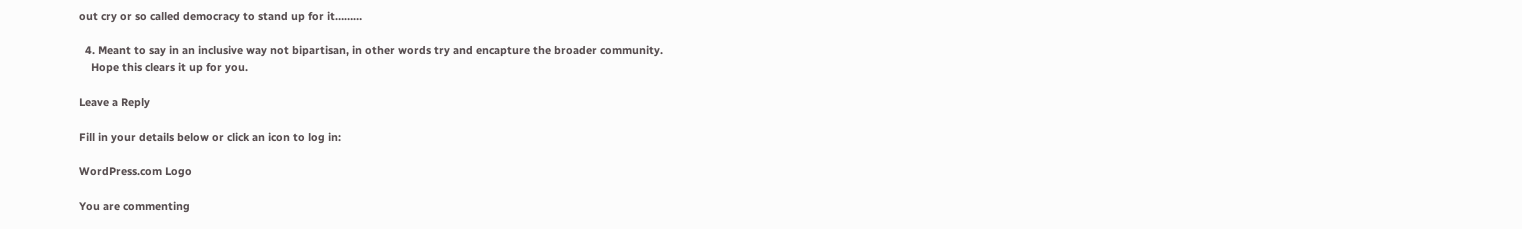out cry or so called democracy to stand up for it………

  4. Meant to say in an inclusive way not bipartisan, in other words try and encapture the broader community.
    Hope this clears it up for you.

Leave a Reply

Fill in your details below or click an icon to log in:

WordPress.com Logo

You are commenting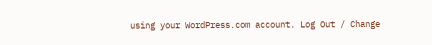using your WordPress.com account. Log Out / Change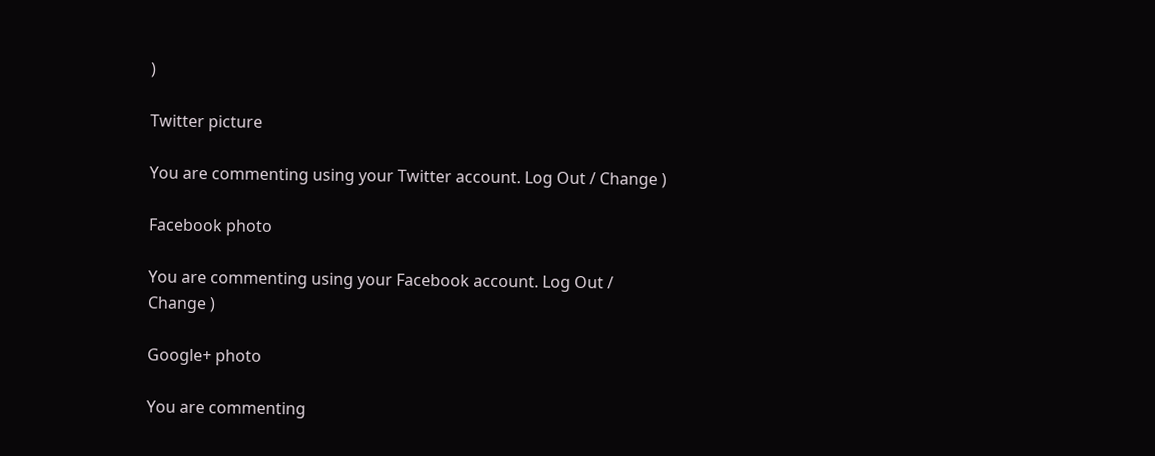)

Twitter picture

You are commenting using your Twitter account. Log Out / Change )

Facebook photo

You are commenting using your Facebook account. Log Out / Change )

Google+ photo

You are commenting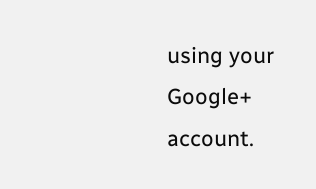using your Google+ account.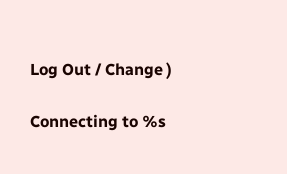Log Out / Change )

Connecting to %s